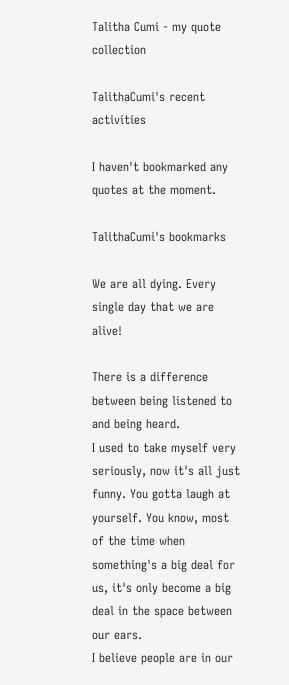Talitha Cumi - my quote collection

TalithaCumi's recent activities

I haven't bookmarked any quotes at the moment.

TalithaCumi's bookmarks

We are all dying. Every single day that we are alive!

There is a difference between being listened to and being heard.
I used to take myself very seriously, now it's all just funny. You gotta laugh at yourself. You know, most of the time when something's a big deal for us, it's only become a big deal in the space between our ears.
I believe people are in our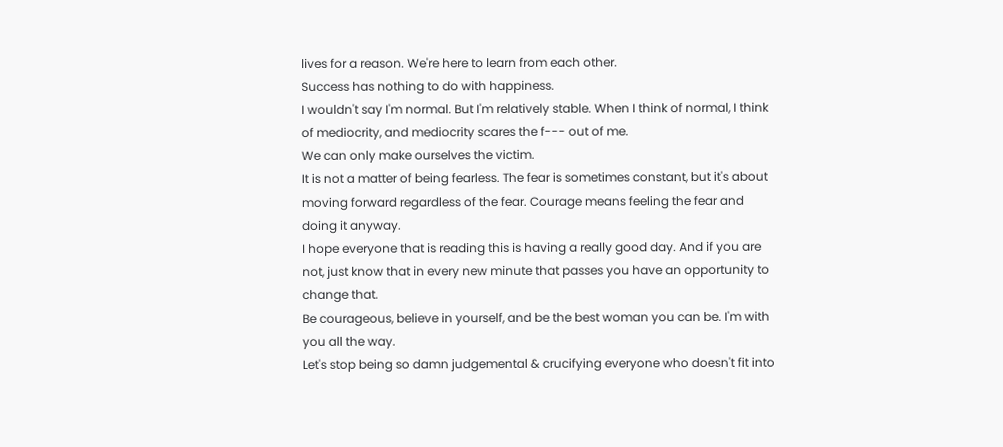lives for a reason. We're here to learn from each other.
Success has nothing to do with happiness.
I wouldn't say I'm normal. But I'm relatively stable. When I think of normal, I think of mediocrity, and mediocrity scares the f--- out of me.
We can only make ourselves the victim.
It is not a matter of being fearless. The fear is sometimes constant, but it's about moving forward regardless of the fear. Courage means feeling the fear and doing it anyway.
I hope everyone that is reading this is having a really good day. And if you are not, just know that in every new minute that passes you have an opportunity to change that.
Be courageous, believe in yourself, and be the best woman you can be. I'm with you all the way.
Let's stop being so damn judgemental & crucifying everyone who doesn't fit into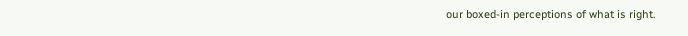our boxed-in perceptions of what is right.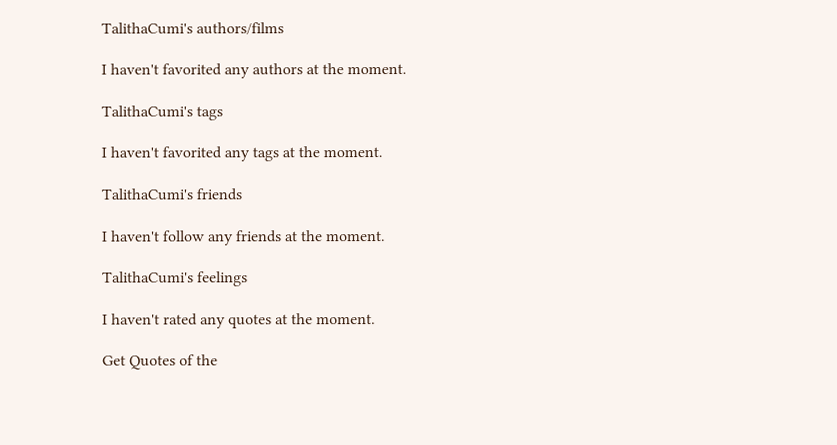TalithaCumi's authors/films

I haven't favorited any authors at the moment.

TalithaCumi's tags

I haven't favorited any tags at the moment.

TalithaCumi's friends

I haven't follow any friends at the moment.

TalithaCumi's feelings

I haven't rated any quotes at the moment.

Get Quotes of the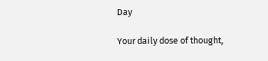Day

Your daily dose of thought,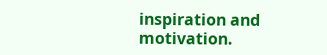inspiration and motivation.